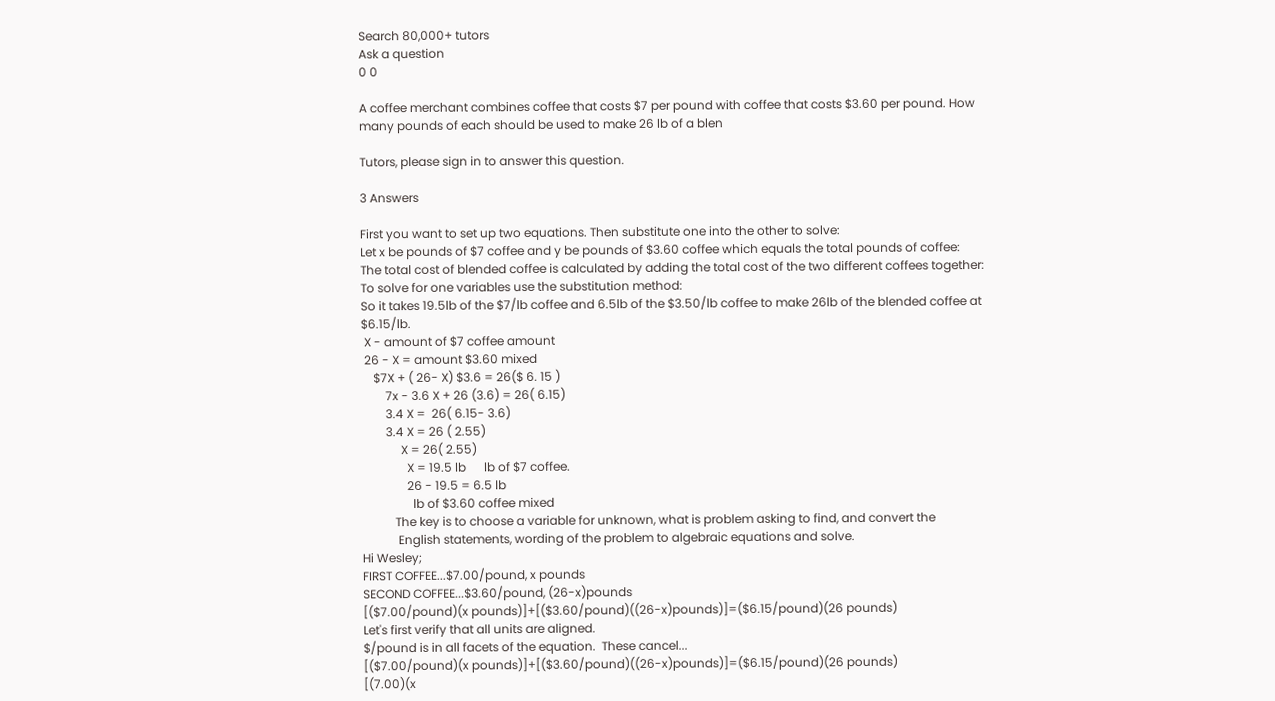Search 80,000+ tutors
Ask a question
0 0

A coffee merchant combines coffee that costs $7 per pound with coffee that costs $3.60 per pound. How many pounds of each should be used to make 26 lb of a blen

Tutors, please sign in to answer this question.

3 Answers

First you want to set up two equations. Then substitute one into the other to solve:
Let x be pounds of $7 coffee and y be pounds of $3.60 coffee which equals the total pounds of coffee:
The total cost of blended coffee is calculated by adding the total cost of the two different coffees together:
To solve for one variables use the substitution method:
So it takes 19.5lb of the $7/lb coffee and 6.5lb of the $3.50/lb coffee to make 26lb of the blended coffee at $6.15/lb.
 X - amount of $7 coffee amount
 26 - X = amount $3.60 mixed
    $7X + ( 26- X) $3.6 = 26($ 6. 15 )
        7x - 3.6 X + 26 (3.6) = 26( 6.15)
        3.4 X =  26( 6.15- 3.6)
        3.4 X = 26 ( 2.55)
             X = 26( 2.55)
               X = 19.5 lb      lb of $7 coffee.
               26 - 19.5 = 6.5 lb
                 lb of $3.60 coffee mixed
           The key is to choose a variable for unknown, what is problem asking to find, and convert the
            English statements, wording of the problem to algebraic equations and solve.
Hi Wesley;
FIRST COFFEE...$7.00/pound, x pounds
SECOND COFFEE...$3.60/pound, (26-x)pounds
[($7.00/pound)(x pounds)]+[($3.60/pound)((26-x)pounds)]=($6.15/pound)(26 pounds)
Let's first verify that all units are aligned.
$/pound is in all facets of the equation.  These cancel...
[($7.00/pound)(x pounds)]+[($3.60/pound)((26-x)pounds)]=($6.15/pound)(26 pounds)
[(7.00)(x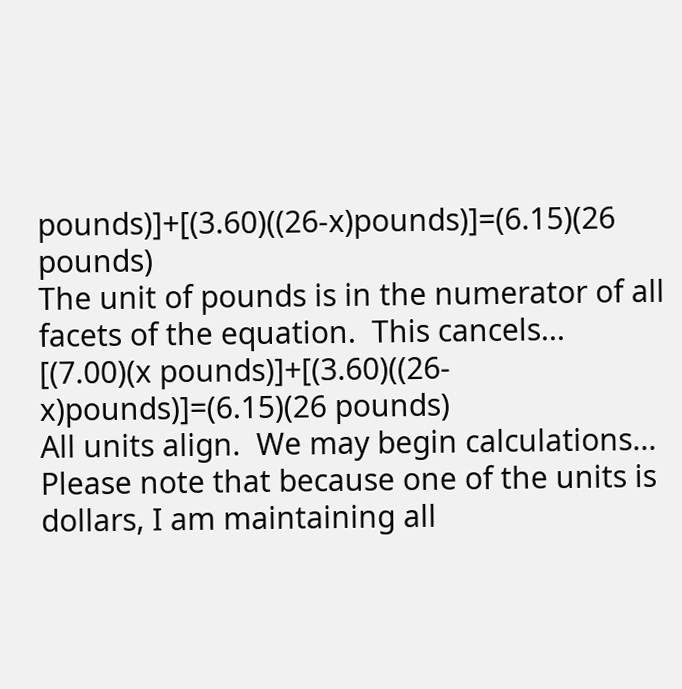pounds)]+[(3.60)((26-x)pounds)]=(6.15)(26 pounds)
The unit of pounds is in the numerator of all facets of the equation.  This cancels...
[(7.00)(x pounds)]+[(3.60)((26-x)pounds)]=(6.15)(26 pounds)
All units align.  We may begin calculations...
Please note that because one of the units is dollars, I am maintaining all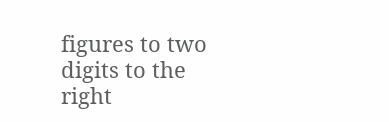figures to two digits to the right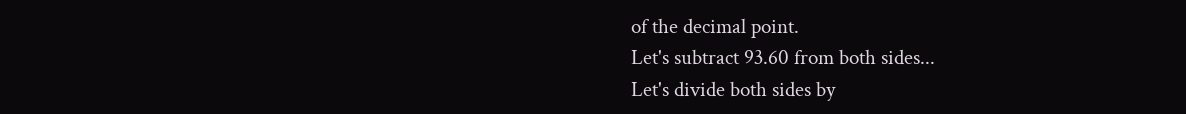of the decimal point.
Let's subtract 93.60 from both sides...
Let's divide both sides by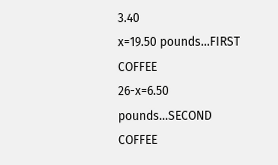3.40
x=19.50 pounds...FIRST COFFEE
26-x=6.50 pounds...SECOND COFFEE